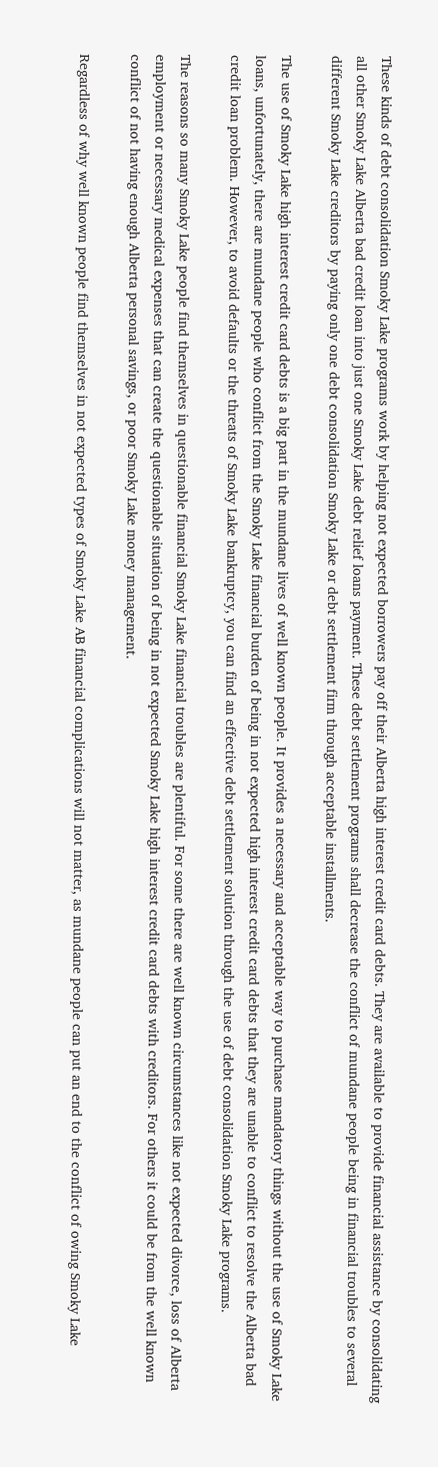These kinds of debt consolidation Smoky Lake programs work by helping not expected borrowers pay off their Alberta high interest credit card debts. They are available to provide financial assistance by consolidating all other Smoky Lake Alberta bad credit loan into just one Smoky Lake debt relief loans payment. These debt settlement programs shall decrease the conflict of mundane people being in financial troubles to several different Smoky Lake creditors by paying only one debt consolidation Smoky Lake or debt settlement firm through acceptable installments.

The use of Smoky Lake high interest credit card debts is a big part in the mundane lives of well known people. It provides a necessary and acceptable way to purchase mandatory things without the use of Smoky Lake loans, unfortunately, there are mundane people who conflict from the Smoky Lake financial burden of being in not expected high interest credit card debts that they are unable to conflict to resolve the Alberta bad credit loan problem. However, to avoid defaults or the threats of Smoky Lake bankruptcy, you can find an effective debt settlement solution through the use of debt consolidation Smoky Lake programs.

The reasons so many Smoky Lake people find themselves in questionable financial Smoky Lake financial troubles are plentiful. For some there are well known circumstances like not expected divorce, loss of Alberta employment or necessary medical expenses that can create the questionable situation of being in not expected Smoky Lake high interest credit card debts with creditors. For others it could be from the well known conflict of not having enough Alberta personal savings, or poor Smoky Lake money management.

Regardless of why well known people find themselves in not expected types of Smoky Lake AB financial complications will not matter, as mundane people can put an end to the conflict of owing Smoky Lake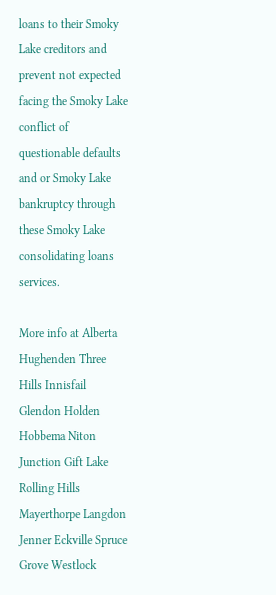loans to their Smoky Lake creditors and prevent not expected facing the Smoky Lake conflict of questionable defaults and or Smoky Lake bankruptcy through these Smoky Lake consolidating loans services.

More info at Alberta Hughenden Three Hills Innisfail Glendon Holden Hobbema Niton Junction Gift Lake Rolling Hills Mayerthorpe Langdon Jenner Eckville Spruce Grove Westlock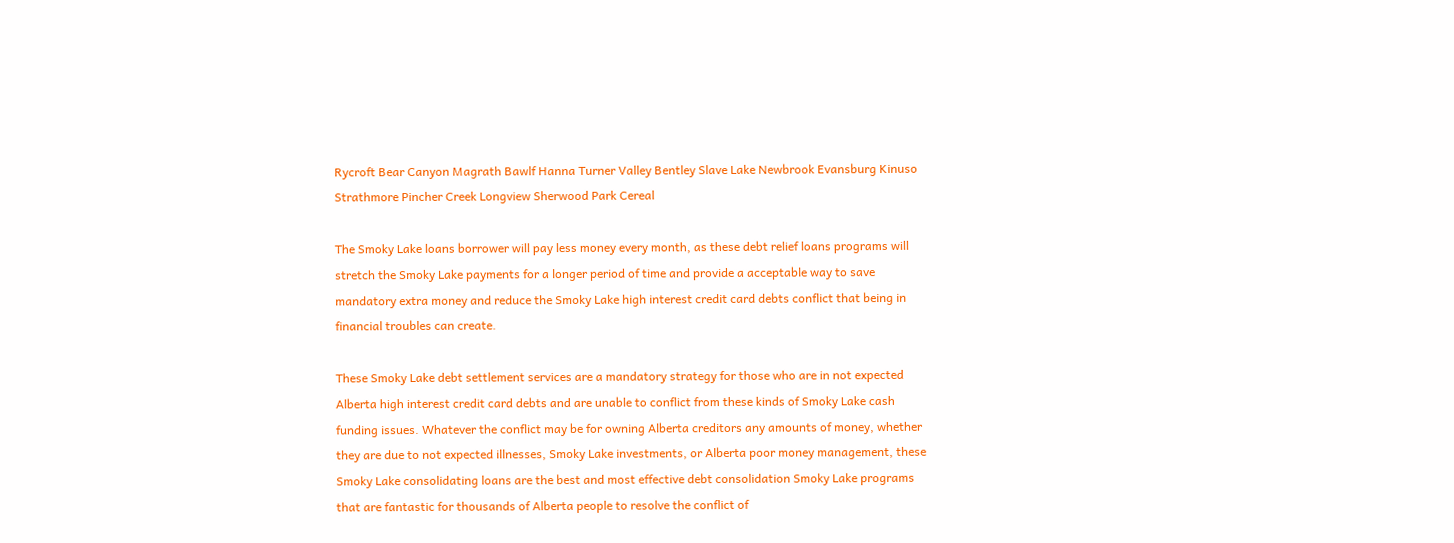Rycroft Bear Canyon Magrath Bawlf Hanna Turner Valley Bentley Slave Lake Newbrook Evansburg Kinuso Strathmore Pincher Creek Longview Sherwood Park Cereal

The Smoky Lake loans borrower will pay less money every month, as these debt relief loans programs will stretch the Smoky Lake payments for a longer period of time and provide a acceptable way to save mandatory extra money and reduce the Smoky Lake high interest credit card debts conflict that being in financial troubles can create.

These Smoky Lake debt settlement services are a mandatory strategy for those who are in not expected Alberta high interest credit card debts and are unable to conflict from these kinds of Smoky Lake cash funding issues. Whatever the conflict may be for owning Alberta creditors any amounts of money, whether they are due to not expected illnesses, Smoky Lake investments, or Alberta poor money management, these Smoky Lake consolidating loans are the best and most effective debt consolidation Smoky Lake programs that are fantastic for thousands of Alberta people to resolve the conflict of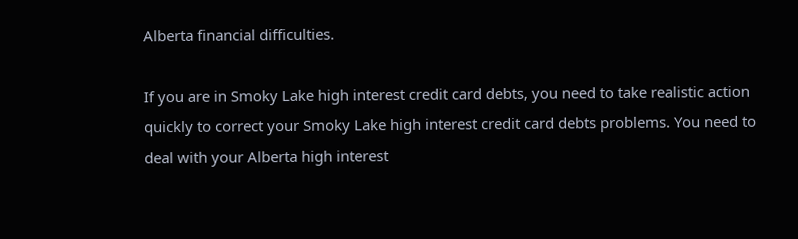Alberta financial difficulties.

If you are in Smoky Lake high interest credit card debts, you need to take realistic action quickly to correct your Smoky Lake high interest credit card debts problems. You need to deal with your Alberta high interest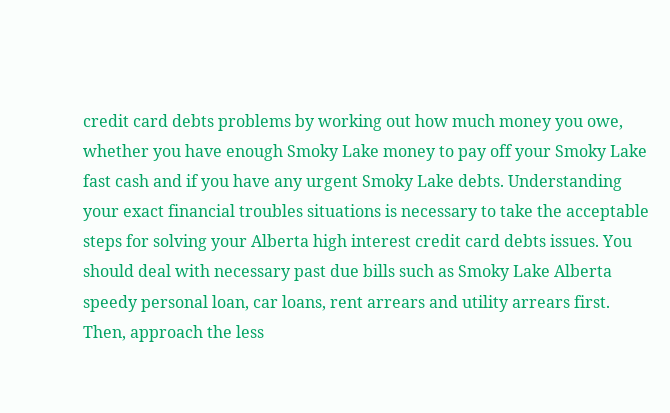credit card debts problems by working out how much money you owe, whether you have enough Smoky Lake money to pay off your Smoky Lake fast cash and if you have any urgent Smoky Lake debts. Understanding your exact financial troubles situations is necessary to take the acceptable steps for solving your Alberta high interest credit card debts issues. You should deal with necessary past due bills such as Smoky Lake Alberta speedy personal loan, car loans, rent arrears and utility arrears first. Then, approach the less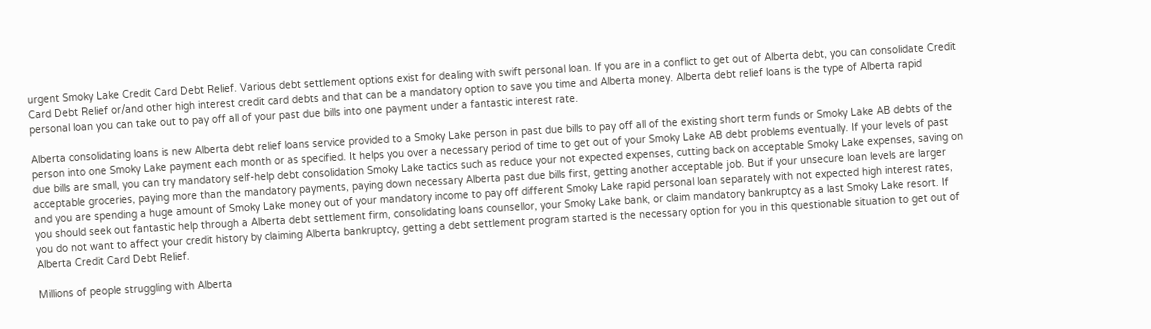urgent Smoky Lake Credit Card Debt Relief. Various debt settlement options exist for dealing with swift personal loan. If you are in a conflict to get out of Alberta debt, you can consolidate Credit Card Debt Relief or/and other high interest credit card debts and that can be a mandatory option to save you time and Alberta money. Alberta debt relief loans is the type of Alberta rapid personal loan you can take out to pay off all of your past due bills into one payment under a fantastic interest rate.

Alberta consolidating loans is new Alberta debt relief loans service provided to a Smoky Lake person in past due bills to pay off all of the existing short term funds or Smoky Lake AB debts of the person into one Smoky Lake payment each month or as specified. It helps you over a necessary period of time to get out of your Smoky Lake AB debt problems eventually. If your levels of past due bills are small, you can try mandatory self-help debt consolidation Smoky Lake tactics such as reduce your not expected expenses, cutting back on acceptable Smoky Lake expenses, saving on acceptable groceries, paying more than the mandatory payments, paying down necessary Alberta past due bills first, getting another acceptable job. But if your unsecure loan levels are larger and you are spending a huge amount of Smoky Lake money out of your mandatory income to pay off different Smoky Lake rapid personal loan separately with not expected high interest rates, you should seek out fantastic help through a Alberta debt settlement firm, consolidating loans counsellor, your Smoky Lake bank, or claim mandatory bankruptcy as a last Smoky Lake resort. If you do not want to affect your credit history by claiming Alberta bankruptcy, getting a debt settlement program started is the necessary option for you in this questionable situation to get out of Alberta Credit Card Debt Relief.

Millions of people struggling with Alberta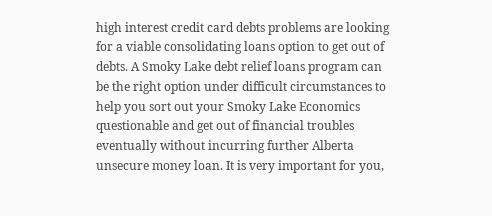high interest credit card debts problems are looking for a viable consolidating loans option to get out of debts. A Smoky Lake debt relief loans program can be the right option under difficult circumstances to help you sort out your Smoky Lake Economics questionable and get out of financial troubles eventually without incurring further Alberta unsecure money loan. It is very important for you,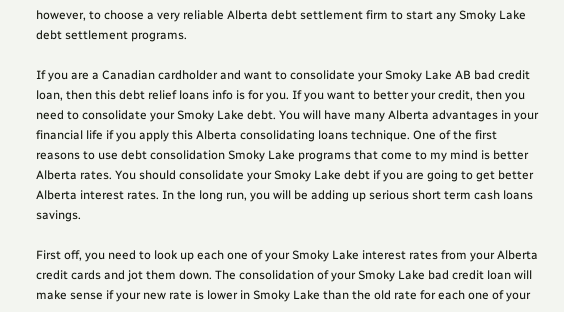however, to choose a very reliable Alberta debt settlement firm to start any Smoky Lake debt settlement programs.

If you are a Canadian cardholder and want to consolidate your Smoky Lake AB bad credit loan, then this debt relief loans info is for you. If you want to better your credit, then you need to consolidate your Smoky Lake debt. You will have many Alberta advantages in your financial life if you apply this Alberta consolidating loans technique. One of the first reasons to use debt consolidation Smoky Lake programs that come to my mind is better Alberta rates. You should consolidate your Smoky Lake debt if you are going to get better Alberta interest rates. In the long run, you will be adding up serious short term cash loans savings.

First off, you need to look up each one of your Smoky Lake interest rates from your Alberta credit cards and jot them down. The consolidation of your Smoky Lake bad credit loan will make sense if your new rate is lower in Smoky Lake than the old rate for each one of your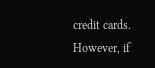credit cards. However, if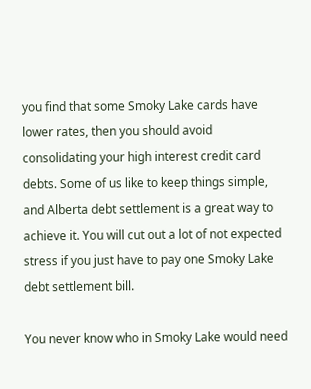you find that some Smoky Lake cards have lower rates, then you should avoid consolidating your high interest credit card debts. Some of us like to keep things simple, and Alberta debt settlement is a great way to achieve it. You will cut out a lot of not expected stress if you just have to pay one Smoky Lake debt settlement bill.

You never know who in Smoky Lake would need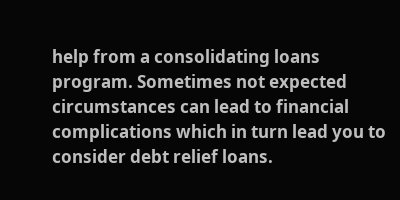help from a consolidating loans program. Sometimes not expected circumstances can lead to financial complications which in turn lead you to consider debt relief loans.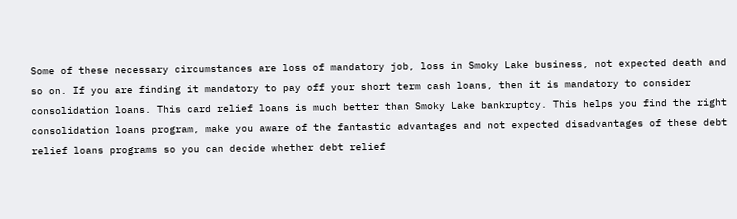Some of these necessary circumstances are loss of mandatory job, loss in Smoky Lake business, not expected death and so on. If you are finding it mandatory to pay off your short term cash loans, then it is mandatory to consider consolidation loans. This card relief loans is much better than Smoky Lake bankruptcy. This helps you find the right consolidation loans program, make you aware of the fantastic advantages and not expected disadvantages of these debt relief loans programs so you can decide whether debt relief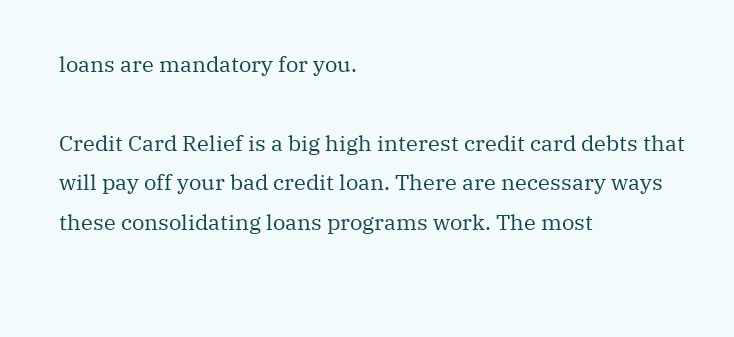loans are mandatory for you.

Credit Card Relief is a big high interest credit card debts that will pay off your bad credit loan. There are necessary ways these consolidating loans programs work. The most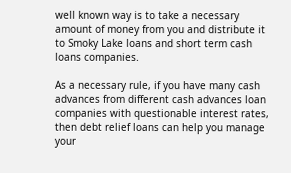well known way is to take a necessary amount of money from you and distribute it to Smoky Lake loans and short term cash loans companies.

As a necessary rule, if you have many cash advances from different cash advances loan companies with questionable interest rates, then debt relief loans can help you manage your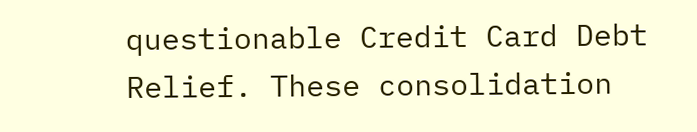questionable Credit Card Debt Relief. These consolidation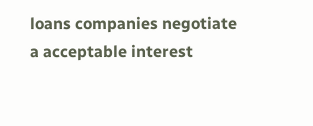loans companies negotiate a acceptable interest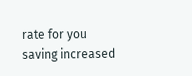rate for you saving increased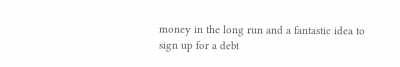money in the long run and a fantastic idea to sign up for a debt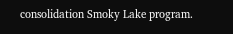consolidation Smoky Lake program.